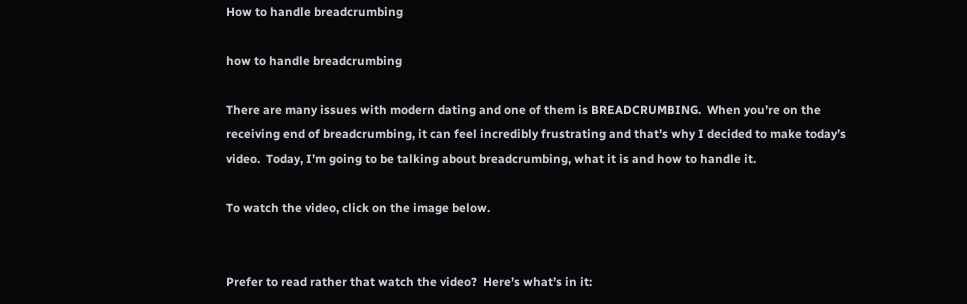How to handle breadcrumbing

how to handle breadcrumbing

There are many issues with modern dating and one of them is BREADCRUMBING.  When you’re on the receiving end of breadcrumbing, it can feel incredibly frustrating and that’s why I decided to make today’s video.  Today, I’m going to be talking about breadcrumbing, what it is and how to handle it.

To watch the video, click on the image below.


Prefer to read rather that watch the video?  Here’s what’s in it: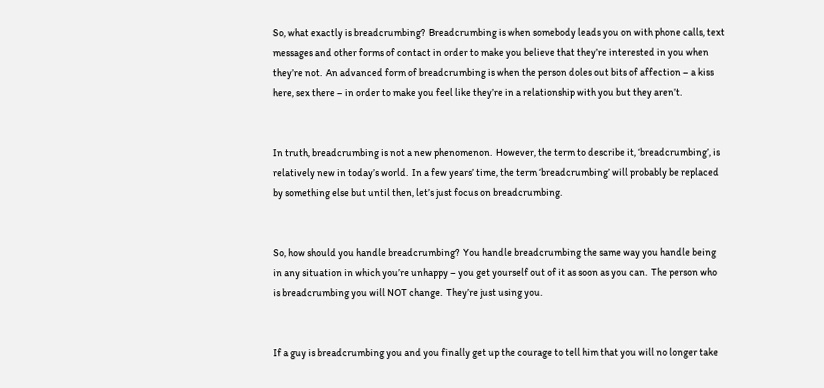So, what exactly is breadcrumbing?  Breadcrumbing is when somebody leads you on with phone calls, text messages and other forms of contact in order to make you believe that they’re interested in you when they’re not.  An advanced form of breadcrumbing is when the person doles out bits of affection – a kiss here, sex there – in order to make you feel like they’re in a relationship with you but they aren’t.


In truth, breadcrumbing is not a new phenomenon.  However, the term to describe it, ‘breadcrumbing’, is relatively new in today’s world.  In a few years’ time, the term ‘breadcrumbing’ will probably be replaced by something else but until then, let’s just focus on breadcrumbing.


So, how should you handle breadcrumbing?  You handle breadcrumbing the same way you handle being in any situation in which you’re unhappy – you get yourself out of it as soon as you can.  The person who is breadcrumbing you will NOT change.  They’re just using you.


If a guy is breadcrumbing you and you finally get up the courage to tell him that you will no longer take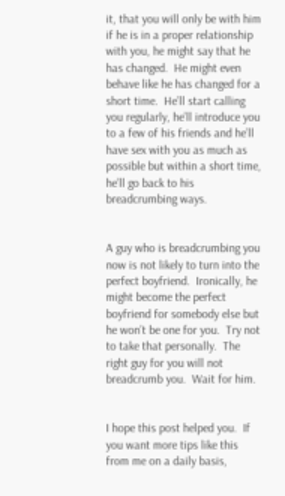it, that you will only be with him if he is in a proper relationship with you, he might say that he has changed.  He might even behave like he has changed for a short time.  He’ll start calling you regularly, he’ll introduce you to a few of his friends and he’ll have sex with you as much as possible but within a short time, he’ll go back to his breadcrumbing ways.


A guy who is breadcrumbing you now is not likely to turn into the perfect boyfriend.  Ironically, he might become the perfect boyfriend for somebody else but he won’t be one for you.  Try not to take that personally.  The right guy for you will not breadcrumb you.  Wait for him.


I hope this post helped you.  If you want more tips like this from me on a daily basis,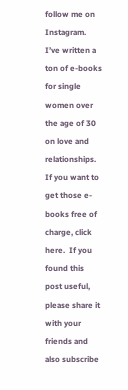follow me on Instagram.   I’ve written a ton of e-books for single women over the age of 30 on love and relationships.  If you want to get those e-books free of charge, click here.  If you found this post useful, please share it with your friends and also subscribe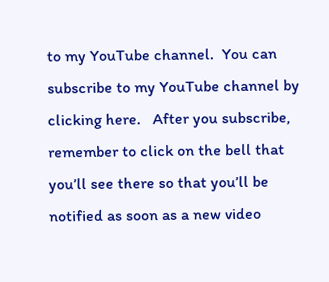to my YouTube channel.  You can subscribe to my YouTube channel by clicking here.   After you subscribe, remember to click on the bell that you’ll see there so that you’ll be notified as soon as a new video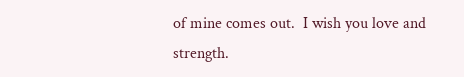of mine comes out.  I wish you love and strength.